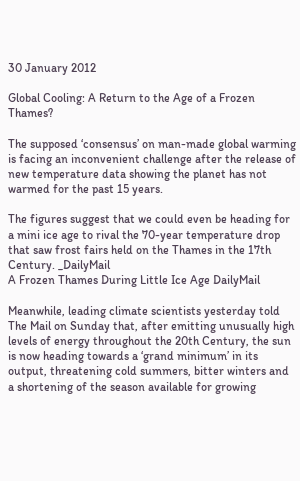30 January 2012

Global Cooling: A Return to the Age of a Frozen Thames?

The supposed ‘consensus’ on man-made global warming is facing an inconvenient challenge after the release of new temperature data showing the planet has not warmed for the past 15 years.

The figures suggest that we could even be heading for a mini ice age to rival the 70-year temperature drop that saw frost fairs held on the Thames in the 17th Century. _DailyMail
A Frozen Thames During Little Ice Age DailyMail

Meanwhile, leading climate scientists yesterday told The Mail on Sunday that, after emitting unusually high levels of energy throughout the 20th Century, the sun is now heading towards a ‘grand minimum’ in its output, threatening cold summers, bitter winters and a shortening of the season available for growing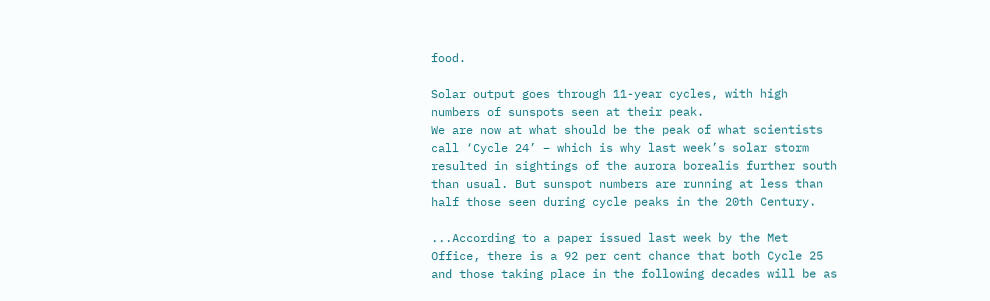food.

Solar output goes through 11-year cycles, with high numbers of sunspots seen at their peak.
We are now at what should be the peak of what scientists call ‘Cycle 24’ – which is why last week’s solar storm resulted in sightings of the aurora borealis further south than usual. But sunspot numbers are running at less than half those seen during cycle peaks in the 20th Century.

...According to a paper issued last week by the Met Office, there is a 92 per cent chance that both Cycle 25 and those taking place in the following decades will be as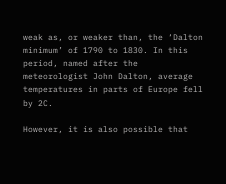weak as, or weaker than, the ‘Dalton minimum’ of 1790 to 1830. In this period, named after the meteorologist John Dalton, average temperatures in parts of Europe fell by 2C.

However, it is also possible that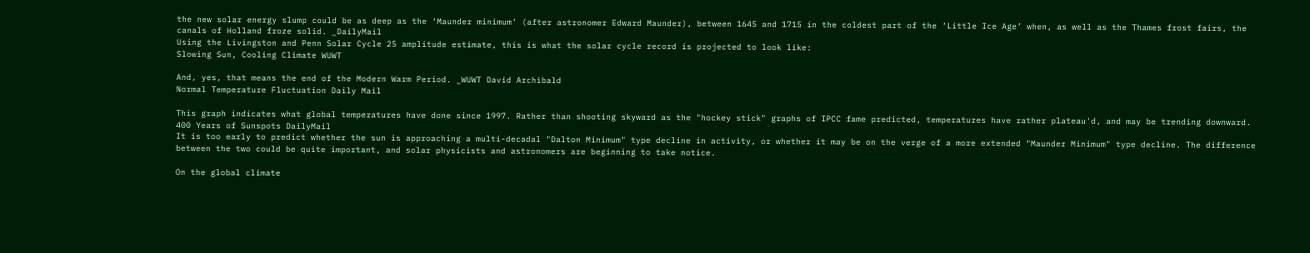the new solar energy slump could be as deep as the ‘Maunder minimum’ (after astronomer Edward Maunder), between 1645 and 1715 in the coldest part of the ‘Little Ice Age’ when, as well as the Thames frost fairs, the canals of Holland froze solid. _DailyMail
Using the Livingston and Penn Solar Cycle 25 amplitude estimate, this is what the solar cycle record is projected to look like:
Slowing Sun, Cooling Climate WUWT

And, yes, that means the end of the Modern Warm Period. _WUWT David Archibald
Normal Temperature Fluctuation Daily Mail

This graph indicates what global temperatures have done since 1997. Rather than shooting skyward as the "hockey stick" graphs of IPCC fame predicted, temperatures have rather plateau'd, and may be trending downward.
400 Years of Sunspots DailyMail
It is too early to predict whether the sun is approaching a multi-decadal "Dalton Minimum" type decline in activity, or whether it may be on the verge of a more extended "Maunder Minimum" type decline. The difference between the two could be quite important, and solar physicists and astronomers are beginning to take notice.

On the global climate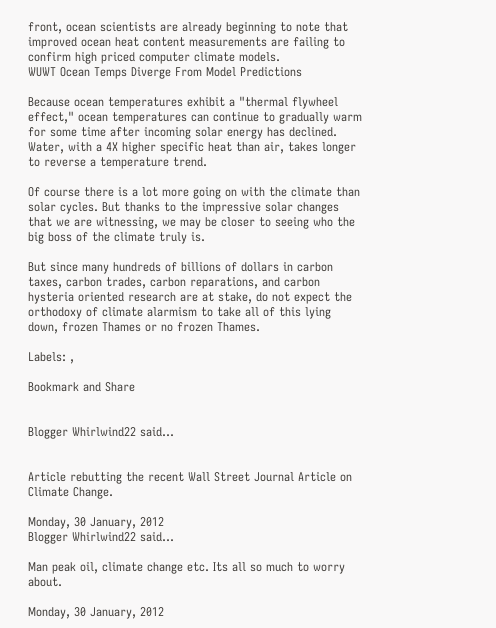front, ocean scientists are already beginning to note that improved ocean heat content measurements are failing to confirm high priced computer climate models.
WUWT Ocean Temps Diverge From Model Predictions

Because ocean temperatures exhibit a "thermal flywheel effect," ocean temperatures can continue to gradually warm for some time after incoming solar energy has declined. Water, with a 4X higher specific heat than air, takes longer to reverse a temperature trend.

Of course there is a lot more going on with the climate than solar cycles. But thanks to the impressive solar changes that we are witnessing, we may be closer to seeing who the big boss of the climate truly is.

But since many hundreds of billions of dollars in carbon taxes, carbon trades, carbon reparations, and carbon hysteria oriented research are at stake, do not expect the orthodoxy of climate alarmism to take all of this lying down, frozen Thames or no frozen Thames.

Labels: ,

Bookmark and Share


Blogger Whirlwind22 said...


Article rebutting the recent Wall Street Journal Article on Climate Change.

Monday, 30 January, 2012
Blogger Whirlwind22 said...

Man peak oil, climate change etc. Its all so much to worry about.

Monday, 30 January, 2012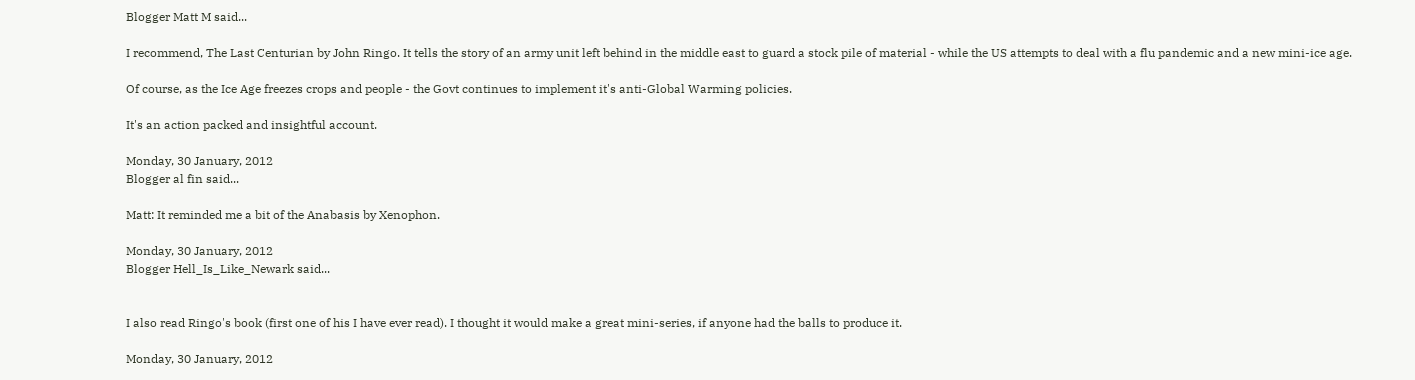Blogger Matt M said...

I recommend, The Last Centurian by John Ringo. It tells the story of an army unit left behind in the middle east to guard a stock pile of material - while the US attempts to deal with a flu pandemic and a new mini-ice age.

Of course, as the Ice Age freezes crops and people - the Govt continues to implement it's anti-Global Warming policies.

It's an action packed and insightful account.

Monday, 30 January, 2012
Blogger al fin said...

Matt: It reminded me a bit of the Anabasis by Xenophon.

Monday, 30 January, 2012
Blogger Hell_Is_Like_Newark said...


I also read Ringo's book (first one of his I have ever read). I thought it would make a great mini-series, if anyone had the balls to produce it.

Monday, 30 January, 2012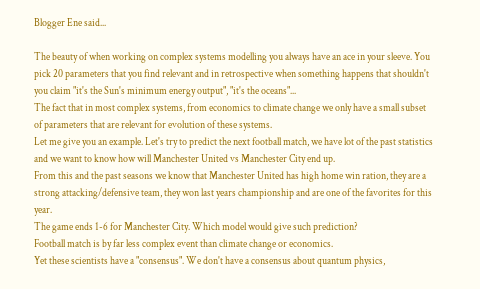Blogger Ene said...

The beauty of when working on complex systems modelling you always have an ace in your sleeve. You pick 20 parameters that you find relevant and in retrospective when something happens that shouldn't you claim "it's the Sun's minimum energy output", "it's the oceans"...
The fact that in most complex systems, from economics to climate change we only have a small subset of parameters that are relevant for evolution of these systems.
Let me give you an example. Let's try to predict the next football match, we have lot of the past statistics and we want to know how will Manchester United vs Manchester City end up.
From this and the past seasons we know that Manchester United has high home win ration, they are a strong attacking/defensive team, they won last years championship and are one of the favorites for this year.
The game ends 1-6 for Manchester City. Which model would give such prediction?
Football match is by far less complex event than climate change or economics.
Yet these scientists have a "consensus". We don't have a consensus about quantum physics,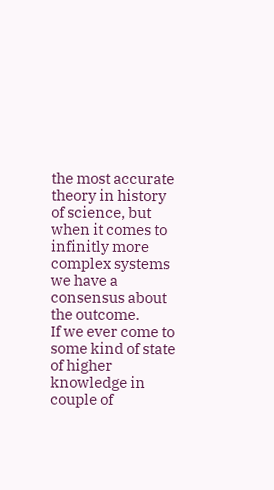the most accurate theory in history of science, but when it comes to infinitly more complex systems we have a consensus about the outcome.
If we ever come to some kind of state of higher knowledge in couple of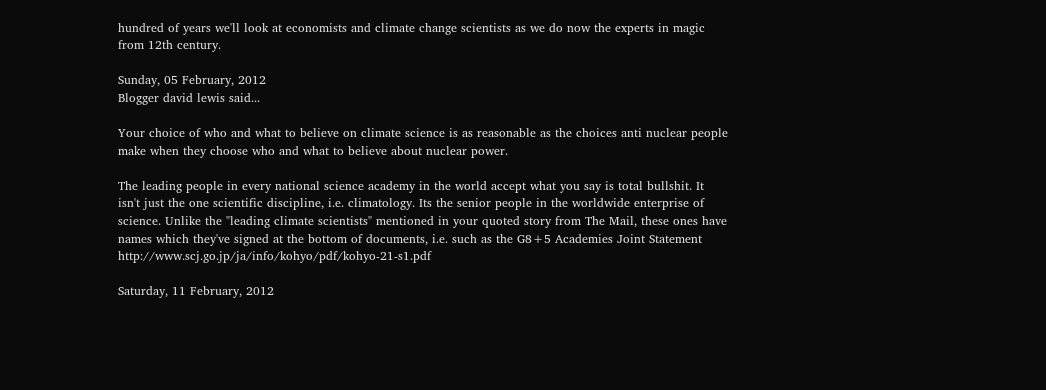hundred of years we'll look at economists and climate change scientists as we do now the experts in magic from 12th century.

Sunday, 05 February, 2012
Blogger david lewis said...

Your choice of who and what to believe on climate science is as reasonable as the choices anti nuclear people make when they choose who and what to believe about nuclear power.

The leading people in every national science academy in the world accept what you say is total bullshit. It isn't just the one scientific discipline, i.e. climatology. Its the senior people in the worldwide enterprise of science. Unlike the "leading climate scientists" mentioned in your quoted story from The Mail, these ones have names which they've signed at the bottom of documents, i.e. such as the G8+5 Academies Joint Statement http://www.scj.go.jp/ja/info/kohyo/pdf/kohyo-21-s1.pdf

Saturday, 11 February, 2012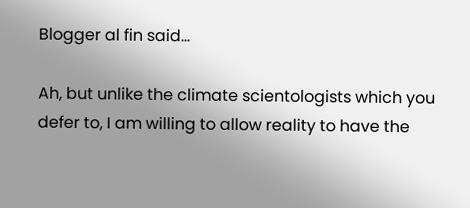Blogger al fin said...

Ah, but unlike the climate scientologists which you defer to, I am willing to allow reality to have the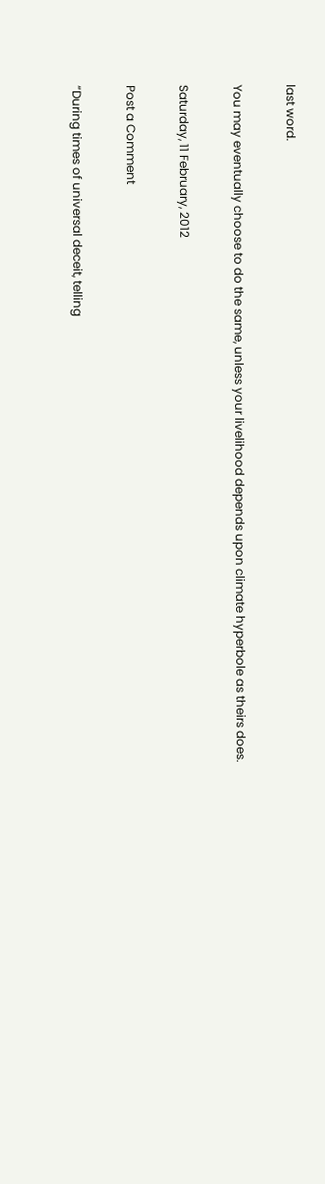last word.

You may eventually choose to do the same, unless your livelihood depends upon climate hyperbole as theirs does.

Saturday, 11 February, 2012

Post a Comment

“During times of universal deceit, telling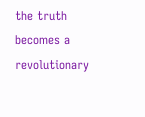the truth becomes a revolutionary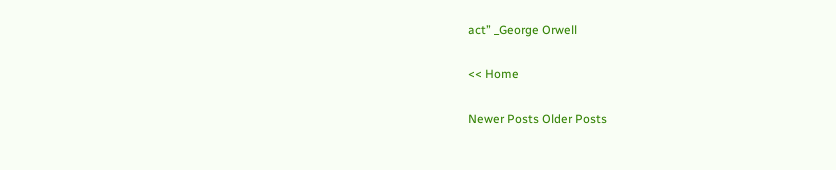act” _George Orwell

<< Home

Newer Posts Older Posts